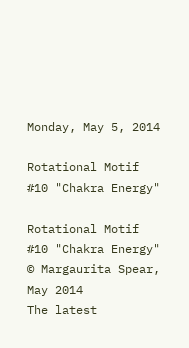Monday, May 5, 2014

Rotational Motif #10 "Chakra Energy"

Rotational Motif #10 "Chakra Energy"  © Margaurita Spear, May 2014
The latest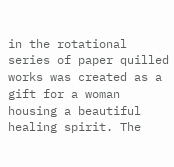in the rotational series of paper quilled works was created as a gift for a woman housing a beautiful healing spirit. The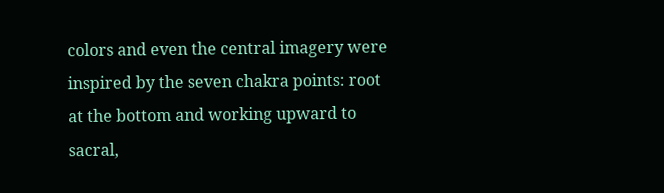colors and even the central imagery were inspired by the seven chakra points: root at the bottom and working upward to sacral,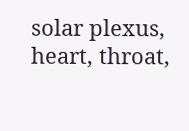solar plexus, heart, throat,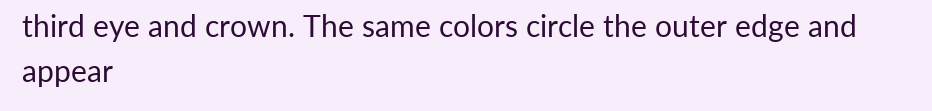third eye and crown. The same colors circle the outer edge and appear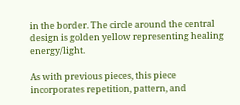in the border. The circle around the central design is golden yellow representing healing energy/light.

As with previous pieces, this piece incorporates repetition, pattern, and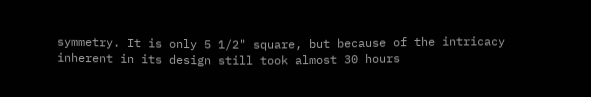symmetry. It is only 5 1/2" square, but because of the intricacy inherent in its design still took almost 30 hours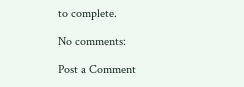to complete.

No comments:

Post a Comment